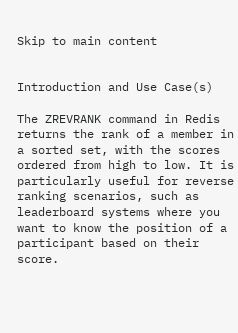Skip to main content


Introduction and Use Case(s)

The ZREVRANK command in Redis returns the rank of a member in a sorted set, with the scores ordered from high to low. It is particularly useful for reverse ranking scenarios, such as leaderboard systems where you want to know the position of a participant based on their score.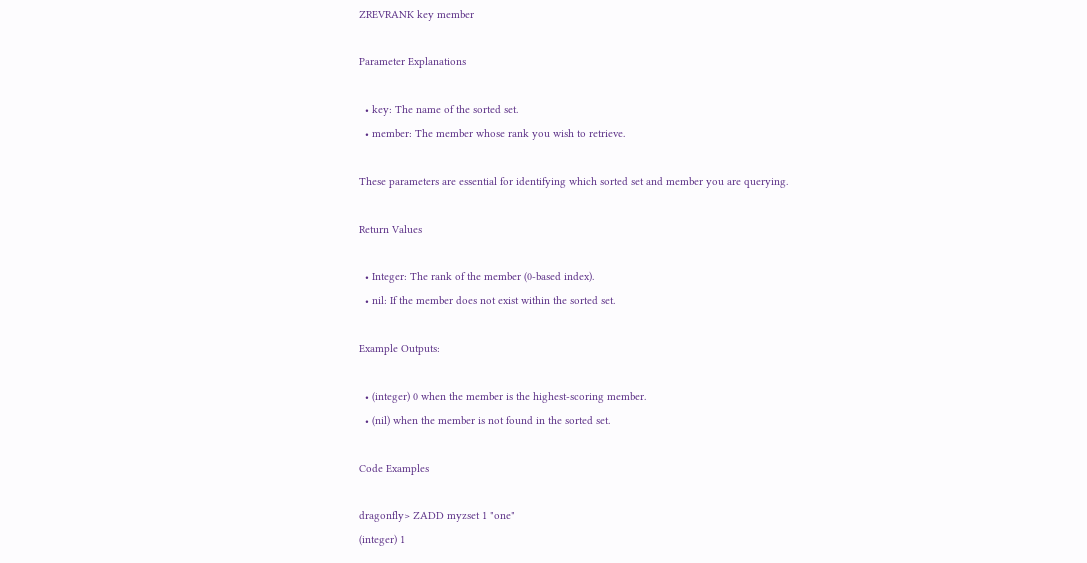ZREVRANK key member

Parameter Explanations

  • key: The name of the sorted set.
  • member: The member whose rank you wish to retrieve.

These parameters are essential for identifying which sorted set and member you are querying.

Return Values

  • Integer: The rank of the member (0-based index).
  • nil: If the member does not exist within the sorted set.

Example Outputs:

  • (integer) 0 when the member is the highest-scoring member.
  • (nil) when the member is not found in the sorted set.

Code Examples

dragonfly> ZADD myzset 1 "one"
(integer) 1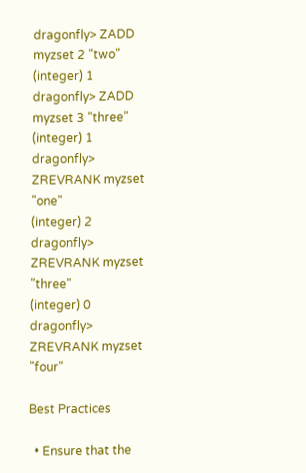dragonfly> ZADD myzset 2 "two"
(integer) 1
dragonfly> ZADD myzset 3 "three"
(integer) 1
dragonfly> ZREVRANK myzset "one"
(integer) 2
dragonfly> ZREVRANK myzset "three"
(integer) 0
dragonfly> ZREVRANK myzset "four"

Best Practices

  • Ensure that the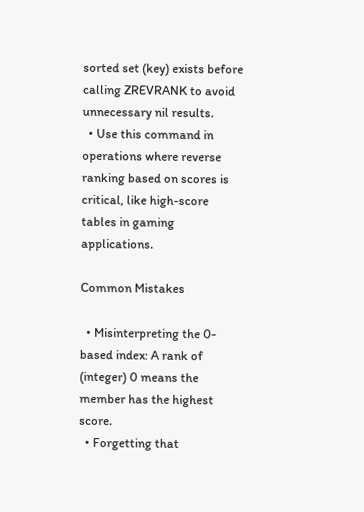sorted set (key) exists before calling ZREVRANK to avoid unnecessary nil results.
  • Use this command in operations where reverse ranking based on scores is critical, like high-score tables in gaming applications.

Common Mistakes

  • Misinterpreting the 0-based index: A rank of (integer) 0 means the member has the highest score.
  • Forgetting that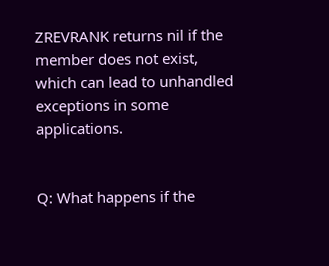ZREVRANK returns nil if the member does not exist, which can lead to unhandled exceptions in some applications.


Q: What happens if the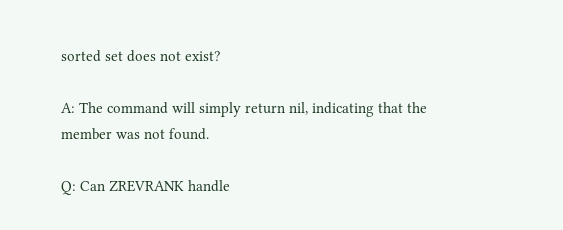sorted set does not exist?

A: The command will simply return nil, indicating that the member was not found.

Q: Can ZREVRANK handle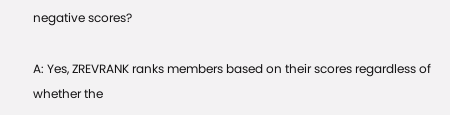negative scores?

A: Yes, ZREVRANK ranks members based on their scores regardless of whether the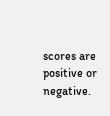scores are positive or negative.